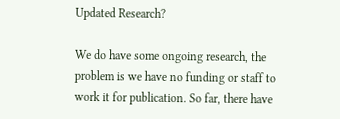Updated Research?

We do have some ongoing research, the problem is we have no funding or staff to work it for publication. So far, there have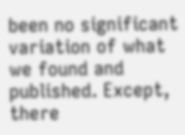been no significant variation of what we found and published. Except, there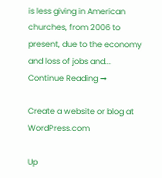is less giving in American churches, from 2006 to present, due to the economy and loss of jobs and... Continue Reading →

Create a website or blog at WordPress.com

Up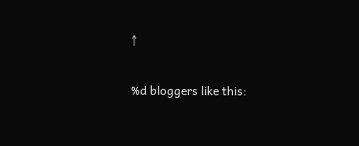↑

%d bloggers like this: